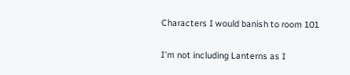Characters I would banish to room 101

I'm not including Lanterns as I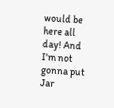would be here all day! And I'm not gonna put Jar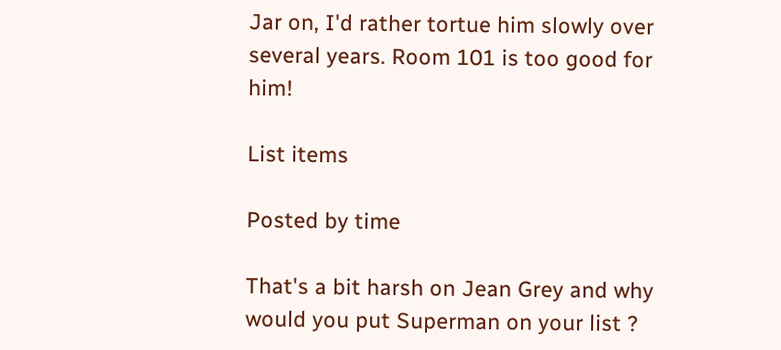Jar on, I'd rather tortue him slowly over several years. Room 101 is too good for him!

List items

Posted by time

That's a bit harsh on Jean Grey and why would you put Superman on your list ?